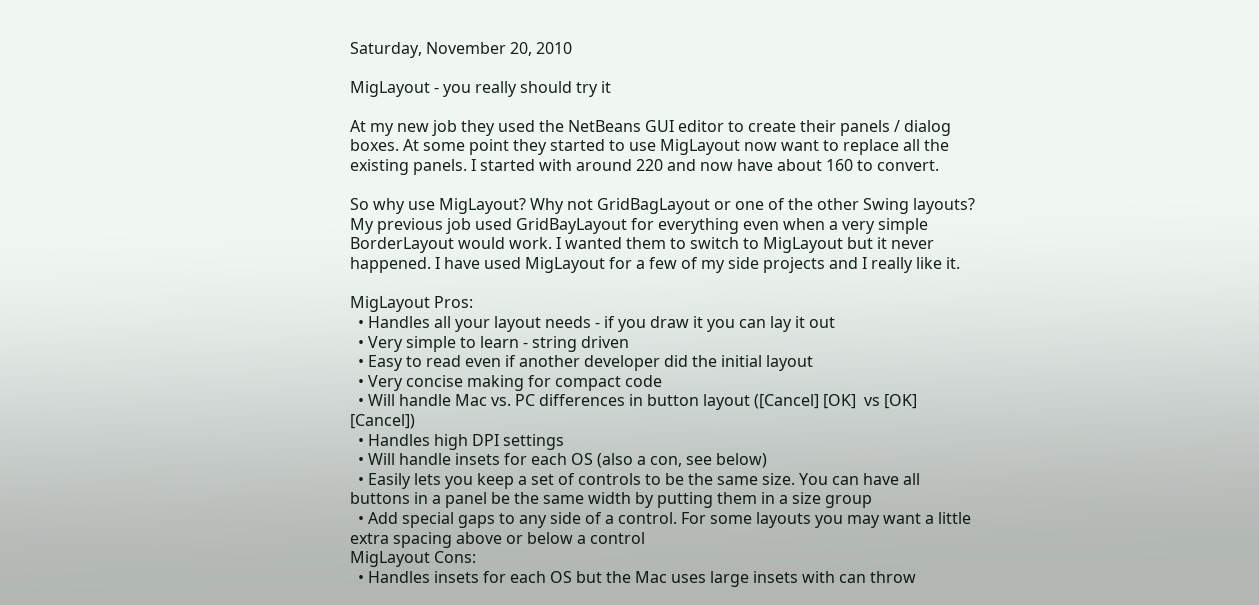Saturday, November 20, 2010

MigLayout - you really should try it

At my new job they used the NetBeans GUI editor to create their panels / dialog boxes. At some point they started to use MigLayout now want to replace all the existing panels. I started with around 220 and now have about 160 to convert.

So why use MigLayout? Why not GridBagLayout or one of the other Swing layouts? My previous job used GridBayLayout for everything even when a very simple BorderLayout would work. I wanted them to switch to MigLayout but it never happened. I have used MigLayout for a few of my side projects and I really like it.

MigLayout Pros:
  • Handles all your layout needs - if you draw it you can lay it out
  • Very simple to learn - string driven
  • Easy to read even if another developer did the initial layout
  • Very concise making for compact code
  • Will handle Mac vs. PC differences in button layout ([Cancel] [OK]  vs [OK] [Cancel])
  • Handles high DPI settings
  • Will handle insets for each OS (also a con, see below)
  • Easily lets you keep a set of controls to be the same size. You can have all buttons in a panel be the same width by putting them in a size group
  • Add special gaps to any side of a control. For some layouts you may want a little extra spacing above or below a control
MigLayout Cons:
  • Handles insets for each OS but the Mac uses large insets with can throw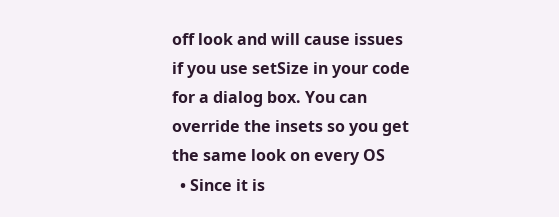off look and will cause issues if you use setSize in your code for a dialog box. You can override the insets so you get the same look on every OS
  • Since it is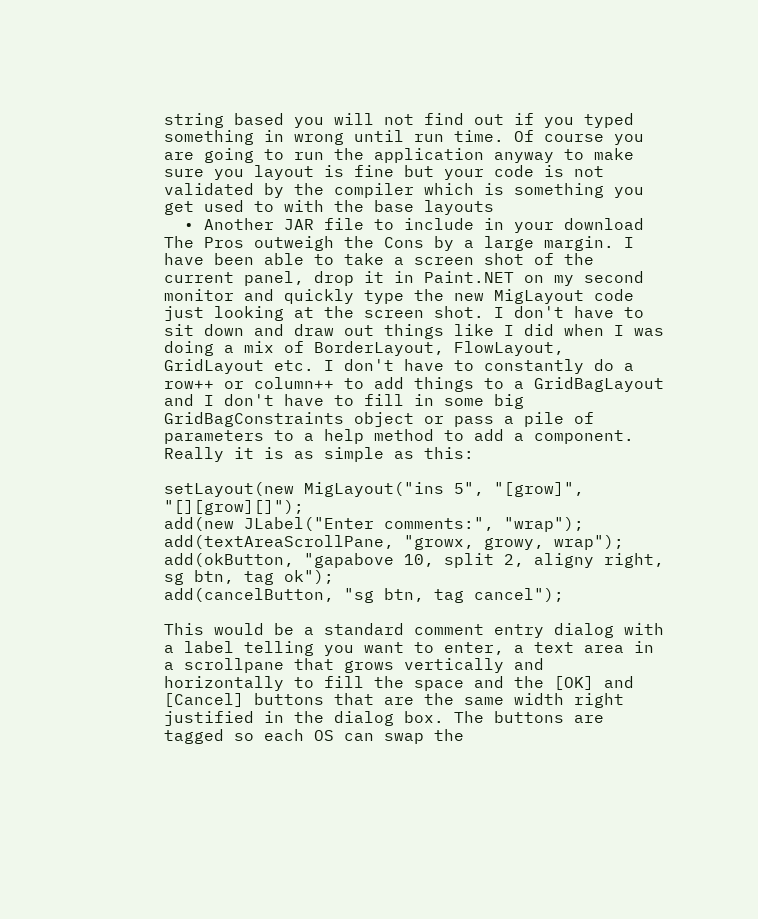string based you will not find out if you typed something in wrong until run time. Of course you are going to run the application anyway to make sure you layout is fine but your code is not validated by the compiler which is something you get used to with the base layouts
  • Another JAR file to include in your download
The Pros outweigh the Cons by a large margin. I have been able to take a screen shot of the current panel, drop it in Paint.NET on my second monitor and quickly type the new MigLayout code just looking at the screen shot. I don't have to sit down and draw out things like I did when I was doing a mix of BorderLayout, FlowLayout, GridLayout etc. I don't have to constantly do a row++ or column++ to add things to a GridBagLayout and I don't have to fill in some big GridBagConstraints object or pass a pile of parameters to a help method to add a component. Really it is as simple as this:

setLayout(new MigLayout("ins 5", "[grow]", "[][grow][]");
add(new JLabel("Enter comments:", "wrap");
add(textAreaScrollPane, "growx, growy, wrap");
add(okButton, "gapabove 10, split 2, aligny right, sg btn, tag ok");
add(cancelButton, "sg btn, tag cancel");

This would be a standard comment entry dialog with a label telling you want to enter, a text area in a scrollpane that grows vertically and horizontally to fill the space and the [OK] and [Cancel] buttons that are the same width right justified in the dialog box. The buttons are tagged so each OS can swap the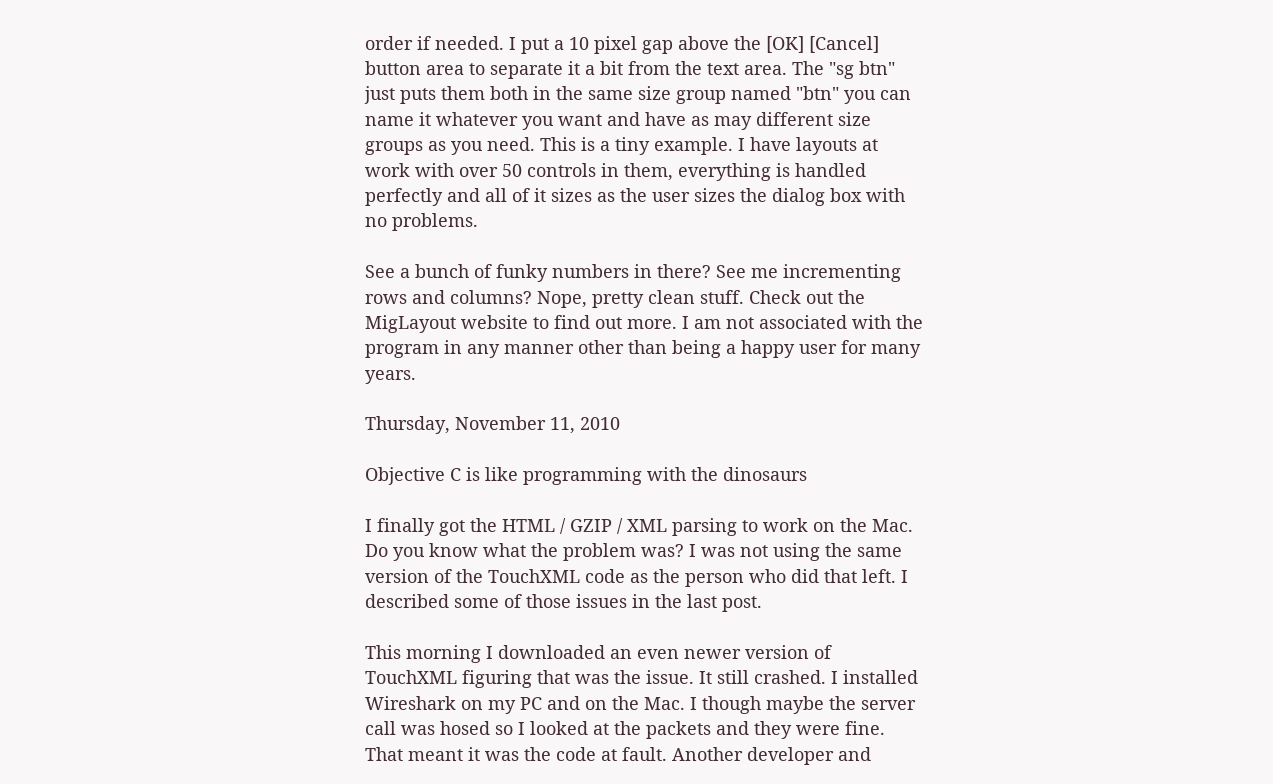order if needed. I put a 10 pixel gap above the [OK] [Cancel] button area to separate it a bit from the text area. The "sg btn" just puts them both in the same size group named "btn" you can name it whatever you want and have as may different size groups as you need. This is a tiny example. I have layouts at work with over 50 controls in them, everything is handled perfectly and all of it sizes as the user sizes the dialog box with no problems.

See a bunch of funky numbers in there? See me incrementing rows and columns? Nope, pretty clean stuff. Check out the MigLayout website to find out more. I am not associated with the program in any manner other than being a happy user for many years.

Thursday, November 11, 2010

Objective C is like programming with the dinosaurs

I finally got the HTML / GZIP / XML parsing to work on the Mac. Do you know what the problem was? I was not using the same version of the TouchXML code as the person who did that left. I described some of those issues in the last post.

This morning I downloaded an even newer version of TouchXML figuring that was the issue. It still crashed. I installed Wireshark on my PC and on the Mac. I though maybe the server call was hosed so I looked at the packets and they were fine. That meant it was the code at fault. Another developer and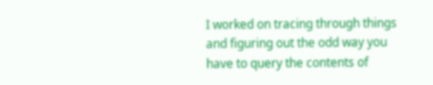I worked on tracing through things and figuring out the odd way you have to query the contents of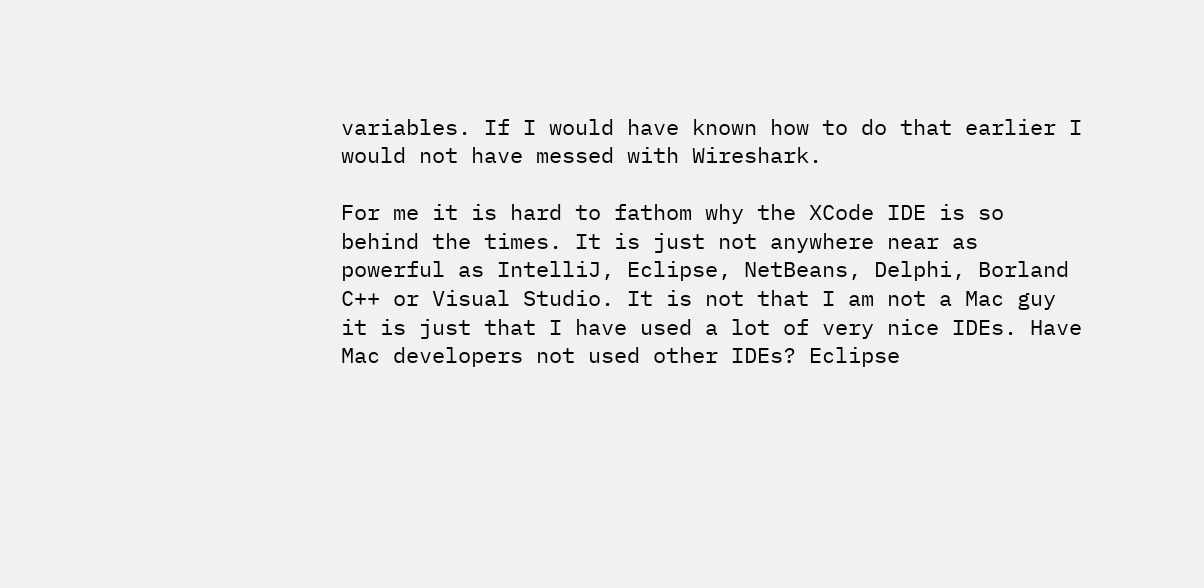variables. If I would have known how to do that earlier I would not have messed with Wireshark.

For me it is hard to fathom why the XCode IDE is so behind the times. It is just not anywhere near as powerful as IntelliJ, Eclipse, NetBeans, Delphi, Borland C++ or Visual Studio. It is not that I am not a Mac guy it is just that I have used a lot of very nice IDEs. Have Mac developers not used other IDEs? Eclipse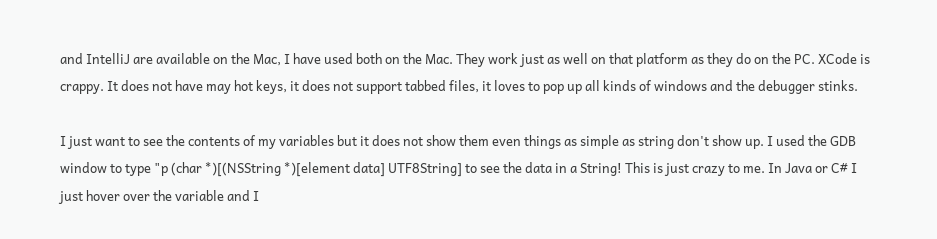and IntelliJ are available on the Mac, I have used both on the Mac. They work just as well on that platform as they do on the PC. XCode is crappy. It does not have may hot keys, it does not support tabbed files, it loves to pop up all kinds of windows and the debugger stinks.

I just want to see the contents of my variables but it does not show them even things as simple as string don't show up. I used the GDB window to type "p (char *)[(NSString *)[element data] UTF8String] to see the data in a String! This is just crazy to me. In Java or C# I just hover over the variable and I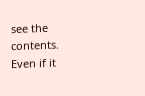see the contents. Even if it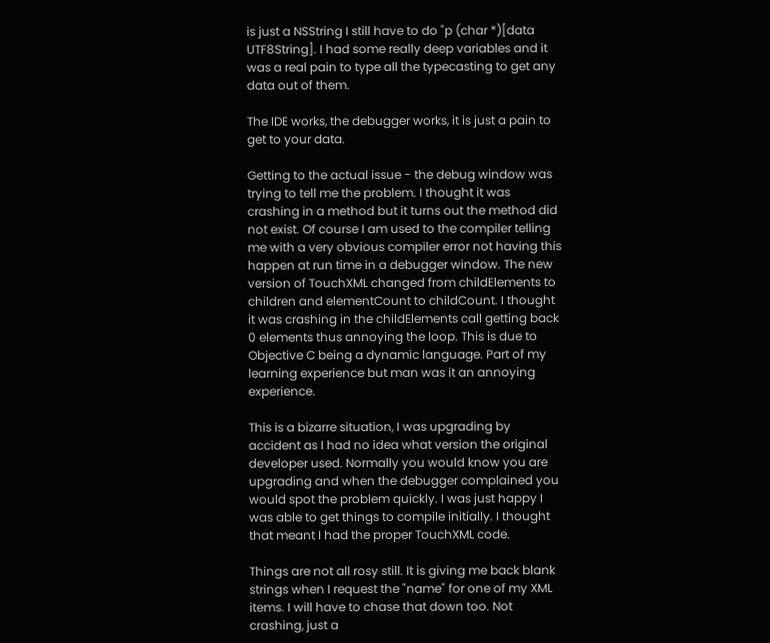is just a NSString I still have to do "p (char *)[data UTF8String]. I had some really deep variables and it was a real pain to type all the typecasting to get any data out of them.

The IDE works, the debugger works, it is just a pain to get to your data.

Getting to the actual issue - the debug window was trying to tell me the problem. I thought it was crashing in a method but it turns out the method did not exist. Of course I am used to the compiler telling me with a very obvious compiler error not having this happen at run time in a debugger window. The new version of TouchXML changed from childElements to children and elementCount to childCount. I thought it was crashing in the childElements call getting back 0 elements thus annoying the loop. This is due to Objective C being a dynamic language. Part of my learning experience but man was it an annoying experience.

This is a bizarre situation, I was upgrading by accident as I had no idea what version the original developer used. Normally you would know you are upgrading and when the debugger complained you would spot the problem quickly. I was just happy I was able to get things to compile initially. I thought that meant I had the proper TouchXML code.

Things are not all rosy still. It is giving me back blank strings when I request the "name" for one of my XML items. I will have to chase that down too. Not crashing, just a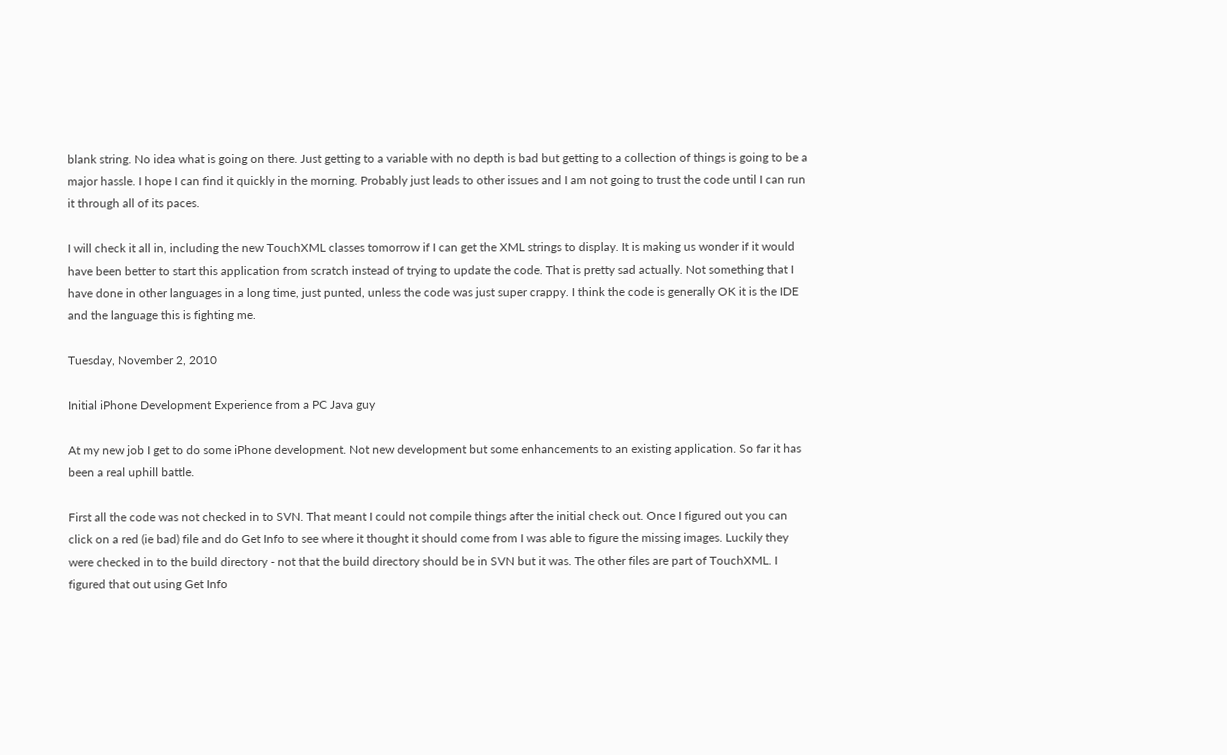blank string. No idea what is going on there. Just getting to a variable with no depth is bad but getting to a collection of things is going to be a major hassle. I hope I can find it quickly in the morning. Probably just leads to other issues and I am not going to trust the code until I can run it through all of its paces.

I will check it all in, including the new TouchXML classes tomorrow if I can get the XML strings to display. It is making us wonder if it would have been better to start this application from scratch instead of trying to update the code. That is pretty sad actually. Not something that I have done in other languages in a long time, just punted, unless the code was just super crappy. I think the code is generally OK it is the IDE and the language this is fighting me.

Tuesday, November 2, 2010

Initial iPhone Development Experience from a PC Java guy

At my new job I get to do some iPhone development. Not new development but some enhancements to an existing application. So far it has been a real uphill battle.

First all the code was not checked in to SVN. That meant I could not compile things after the initial check out. Once I figured out you can click on a red (ie bad) file and do Get Info to see where it thought it should come from I was able to figure the missing images. Luckily they were checked in to the build directory - not that the build directory should be in SVN but it was. The other files are part of TouchXML. I figured that out using Get Info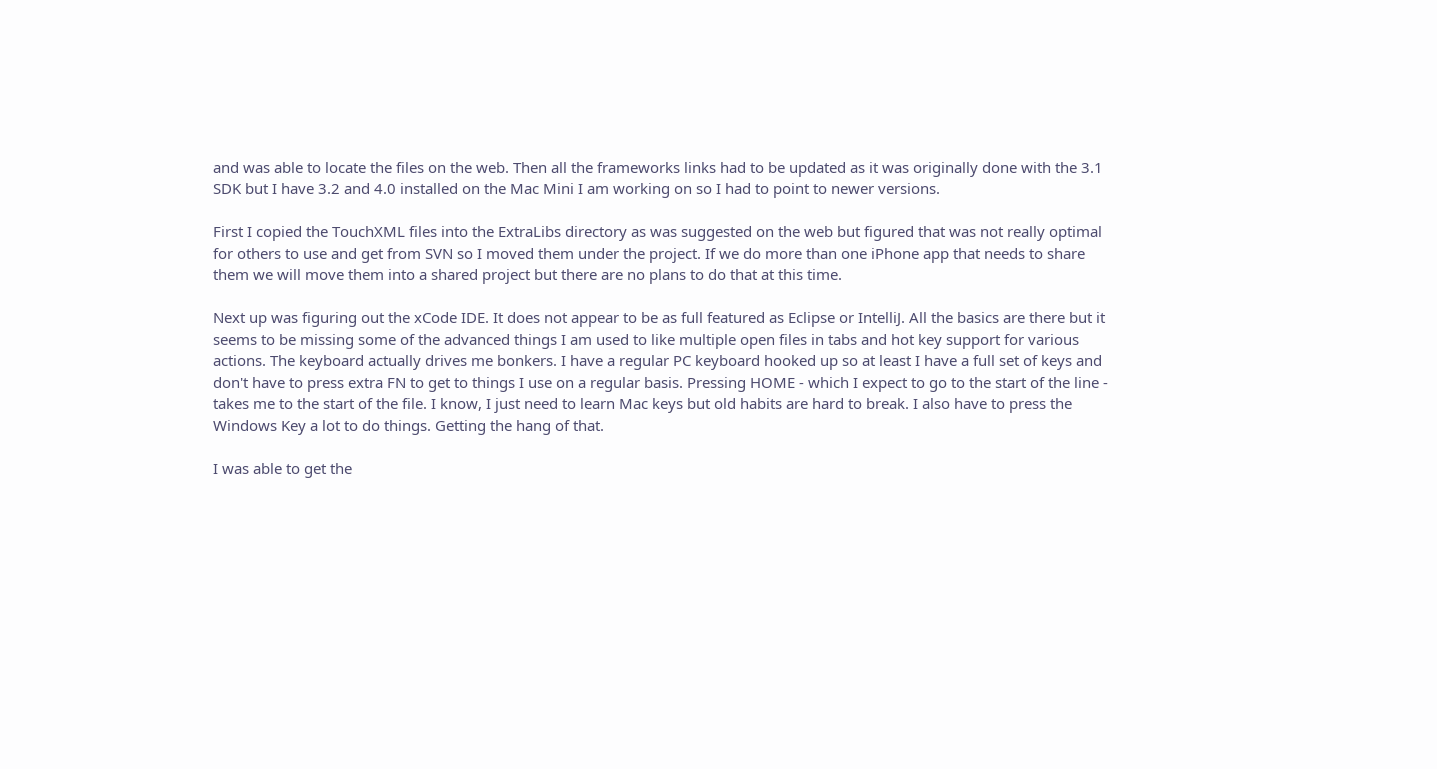and was able to locate the files on the web. Then all the frameworks links had to be updated as it was originally done with the 3.1 SDK but I have 3.2 and 4.0 installed on the Mac Mini I am working on so I had to point to newer versions.

First I copied the TouchXML files into the ExtraLibs directory as was suggested on the web but figured that was not really optimal for others to use and get from SVN so I moved them under the project. If we do more than one iPhone app that needs to share them we will move them into a shared project but there are no plans to do that at this time.

Next up was figuring out the xCode IDE. It does not appear to be as full featured as Eclipse or IntelliJ. All the basics are there but it seems to be missing some of the advanced things I am used to like multiple open files in tabs and hot key support for various actions. The keyboard actually drives me bonkers. I have a regular PC keyboard hooked up so at least I have a full set of keys and don't have to press extra FN to get to things I use on a regular basis. Pressing HOME - which I expect to go to the start of the line - takes me to the start of the file. I know, I just need to learn Mac keys but old habits are hard to break. I also have to press the Windows Key a lot to do things. Getting the hang of that.

I was able to get the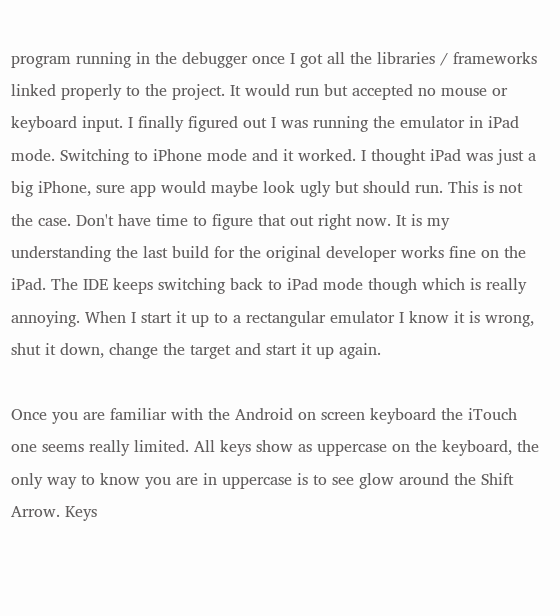program running in the debugger once I got all the libraries / frameworks linked properly to the project. It would run but accepted no mouse or keyboard input. I finally figured out I was running the emulator in iPad mode. Switching to iPhone mode and it worked. I thought iPad was just a big iPhone, sure app would maybe look ugly but should run. This is not the case. Don't have time to figure that out right now. It is my understanding the last build for the original developer works fine on the iPad. The IDE keeps switching back to iPad mode though which is really annoying. When I start it up to a rectangular emulator I know it is wrong, shut it down, change the target and start it up again.

Once you are familiar with the Android on screen keyboard the iTouch one seems really limited. All keys show as uppercase on the keyboard, the only way to know you are in uppercase is to see glow around the Shift Arrow. Keys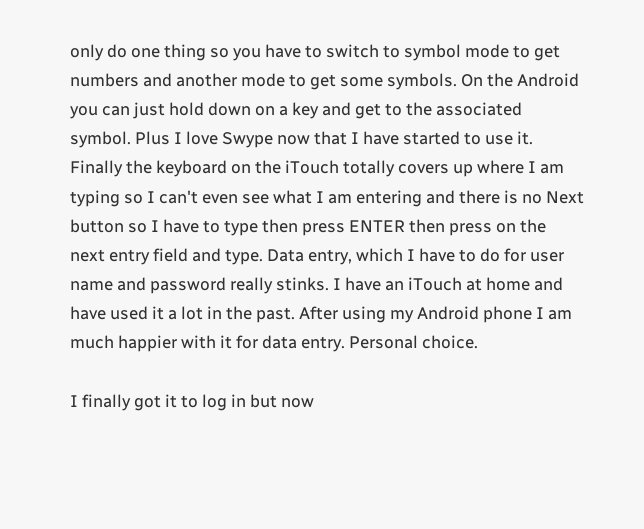only do one thing so you have to switch to symbol mode to get numbers and another mode to get some symbols. On the Android you can just hold down on a key and get to the associated symbol. Plus I love Swype now that I have started to use it. Finally the keyboard on the iTouch totally covers up where I am typing so I can't even see what I am entering and there is no Next button so I have to type then press ENTER then press on the next entry field and type. Data entry, which I have to do for user name and password really stinks. I have an iTouch at home and have used it a lot in the past. After using my Android phone I am much happier with it for data entry. Personal choice.

I finally got it to log in but now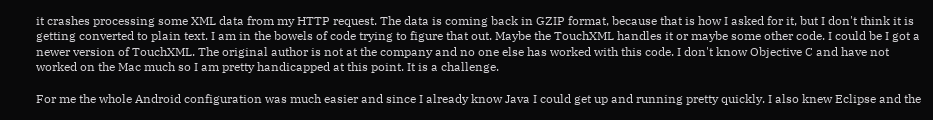it crashes processing some XML data from my HTTP request. The data is coming back in GZIP format, because that is how I asked for it, but I don't think it is getting converted to plain text. I am in the bowels of code trying to figure that out. Maybe the TouchXML handles it or maybe some other code. I could be I got a newer version of TouchXML. The original author is not at the company and no one else has worked with this code. I don't know Objective C and have not worked on the Mac much so I am pretty handicapped at this point. It is a challenge.

For me the whole Android configuration was much easier and since I already know Java I could get up and running pretty quickly. I also knew Eclipse and the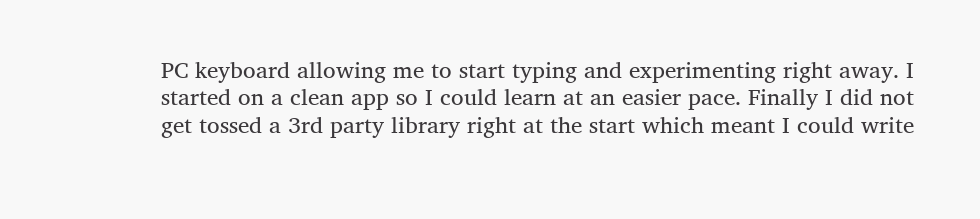PC keyboard allowing me to start typing and experimenting right away. I started on a clean app so I could learn at an easier pace. Finally I did not get tossed a 3rd party library right at the start which meant I could write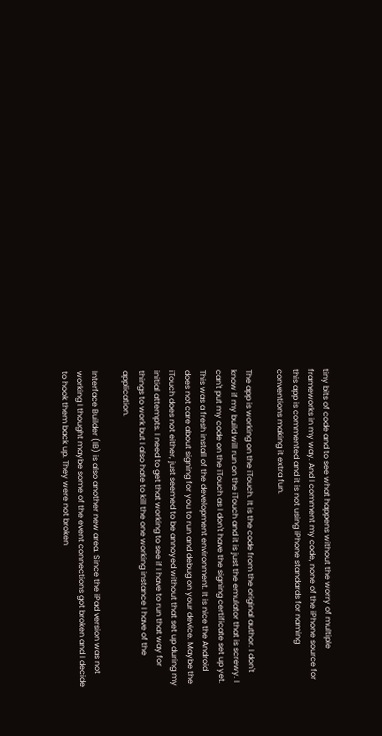tiny bits of code and to see what happens without the worry of multiple frameworks in my way. And I comment my code, none of the iPhone source for this app is commented and it is not using iPhone standards for naming conventions making it extra fun.

The app is working on the iTouch. It is the code from the original author. I don't know if my build will run on the iTouch and it is just the emulator that is screwy. I can't put my code on the iTouch as I don't have the signing certificate set up yet. This was a fresh install of the development environment. It is nice the Android does not care about signing for you to run and debug on your device. Maybe the iTouch does not either, just seemed to be annoyed without that set up during my initial attempts. I need to get that working to see if I have to run that way for things to work but I also hate to kill the one working instance I have of the application.

Interface Builder (IB) is also another new area. Since the iPad version was not working I thought maybe some of the event connections got broken and I decide to hook them back up. They were not broken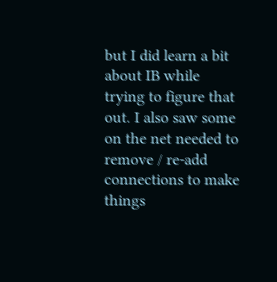but I did learn a bit about IB while trying to figure that out. I also saw some on the net needed to remove / re-add connections to make things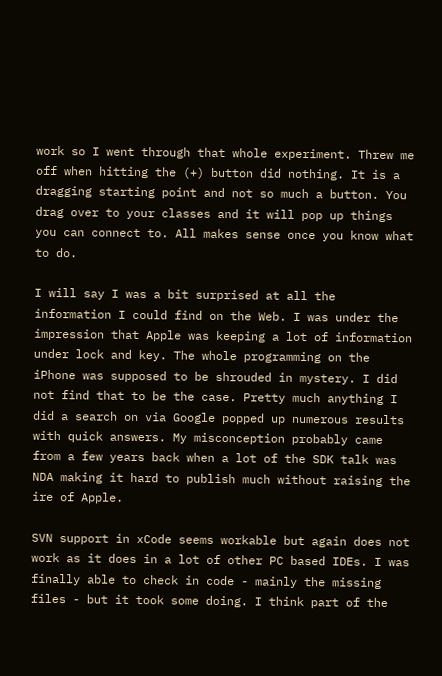work so I went through that whole experiment. Threw me off when hitting the (+) button did nothing. It is a dragging starting point and not so much a button. You drag over to your classes and it will pop up things you can connect to. All makes sense once you know what to do.

I will say I was a bit surprised at all the information I could find on the Web. I was under the impression that Apple was keeping a lot of information under lock and key. The whole programming on the iPhone was supposed to be shrouded in mystery. I did not find that to be the case. Pretty much anything I did a search on via Google popped up numerous results with quick answers. My misconception probably came from a few years back when a lot of the SDK talk was NDA making it hard to publish much without raising the ire of Apple.

SVN support in xCode seems workable but again does not work as it does in a lot of other PC based IDEs. I was finally able to check in code - mainly the missing files - but it took some doing. I think part of the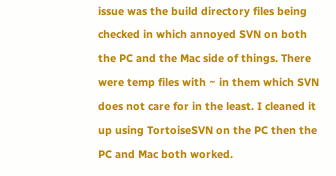issue was the build directory files being checked in which annoyed SVN on both the PC and the Mac side of things. There were temp files with ~ in them which SVN does not care for in the least. I cleaned it up using TortoiseSVN on the PC then the PC and Mac both worked.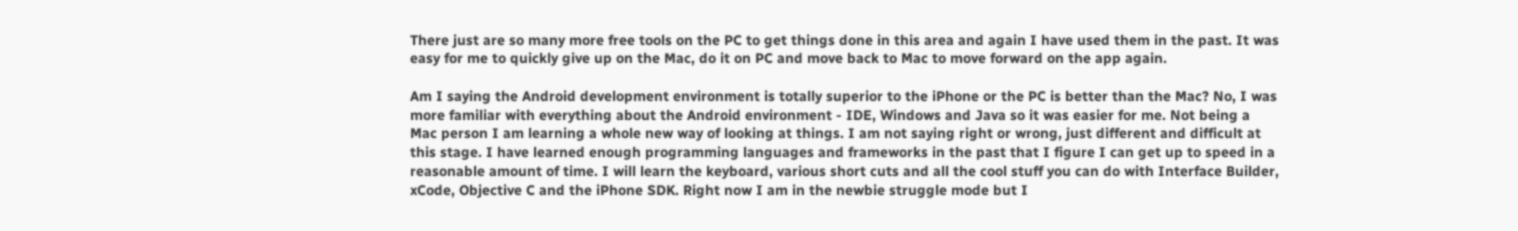There just are so many more free tools on the PC to get things done in this area and again I have used them in the past. It was easy for me to quickly give up on the Mac, do it on PC and move back to Mac to move forward on the app again.

Am I saying the Android development environment is totally superior to the iPhone or the PC is better than the Mac? No, I was more familiar with everything about the Android environment - IDE, Windows and Java so it was easier for me. Not being a Mac person I am learning a whole new way of looking at things. I am not saying right or wrong, just different and difficult at this stage. I have learned enough programming languages and frameworks in the past that I figure I can get up to speed in a reasonable amount of time. I will learn the keyboard, various short cuts and all the cool stuff you can do with Interface Builder, xCode, Objective C and the iPhone SDK. Right now I am in the newbie struggle mode but I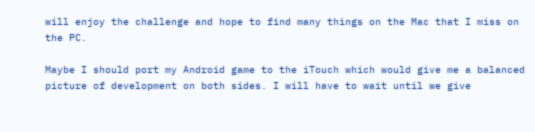will enjoy the challenge and hope to find many things on the Mac that I miss on the PC.

Maybe I should port my Android game to the iTouch which would give me a balanced picture of development on both sides. I will have to wait until we give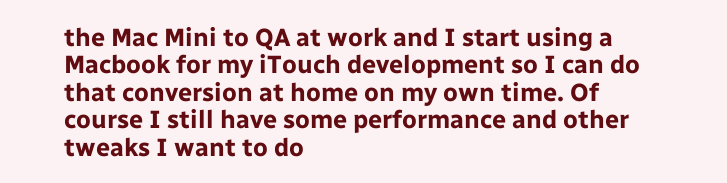the Mac Mini to QA at work and I start using a Macbook for my iTouch development so I can do that conversion at home on my own time. Of course I still have some performance and other tweaks I want to do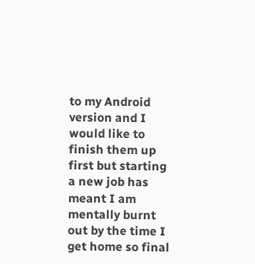to my Android version and I would like to finish them up first but starting a new job has meant I am mentally burnt out by the time I get home so final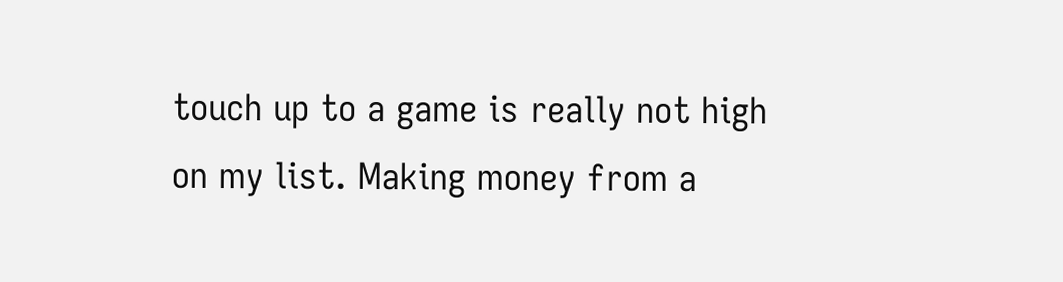touch up to a game is really not high on my list. Making money from a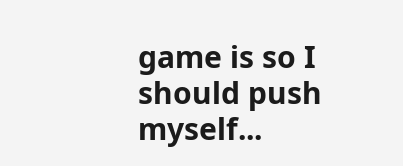game is so I should push myself...